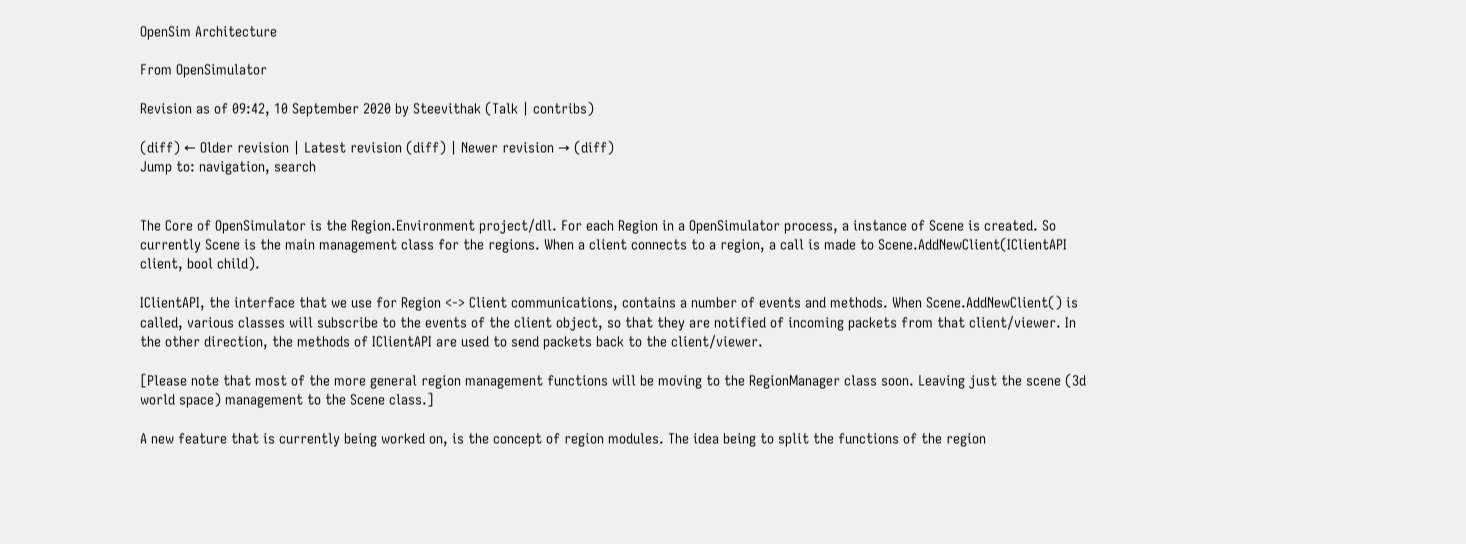OpenSim Architecture

From OpenSimulator

Revision as of 09:42, 10 September 2020 by Steevithak (Talk | contribs)

(diff) ← Older revision | Latest revision (diff) | Newer revision → (diff)
Jump to: navigation, search


The Core of OpenSimulator is the Region.Environment project/dll. For each Region in a OpenSimulator process, a instance of Scene is created. So currently Scene is the main management class for the regions. When a client connects to a region, a call is made to Scene.AddNewClient(IClientAPI client, bool child).

IClientAPI, the interface that we use for Region <-> Client communications, contains a number of events and methods. When Scene.AddNewClient() is called, various classes will subscribe to the events of the client object, so that they are notified of incoming packets from that client/viewer. In the other direction, the methods of IClientAPI are used to send packets back to the client/viewer.

[Please note that most of the more general region management functions will be moving to the RegionManager class soon. Leaving just the scene (3d world space) management to the Scene class.]

A new feature that is currently being worked on, is the concept of region modules. The idea being to split the functions of the region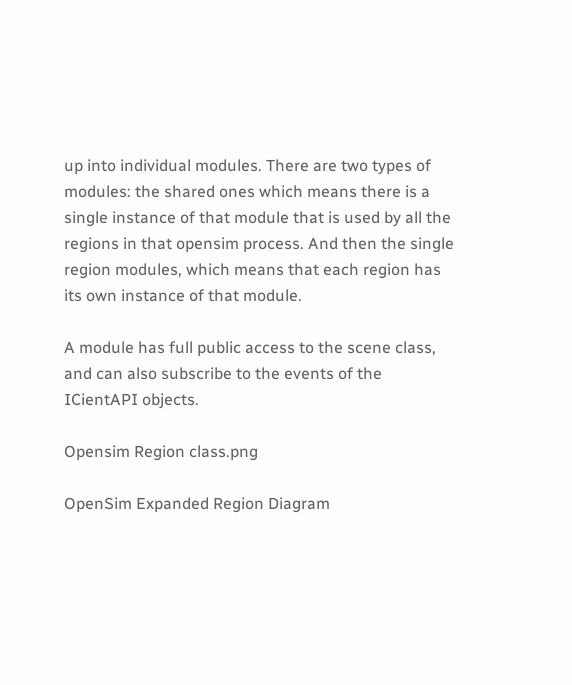up into individual modules. There are two types of modules: the shared ones which means there is a single instance of that module that is used by all the regions in that opensim process. And then the single region modules, which means that each region has its own instance of that module.

A module has full public access to the scene class, and can also subscribe to the events of the ICientAPI objects.

Opensim Region class.png

OpenSim Expanded Region Diagram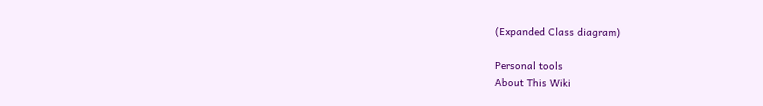(Expanded Class diagram)

Personal tools
About This Wiki